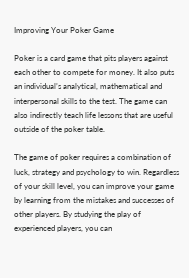Improving Your Poker Game

Poker is a card game that pits players against each other to compete for money. It also puts an individual’s analytical, mathematical and interpersonal skills to the test. The game can also indirectly teach life lessons that are useful outside of the poker table.

The game of poker requires a combination of luck, strategy and psychology to win. Regardless of your skill level, you can improve your game by learning from the mistakes and successes of other players. By studying the play of experienced players, you can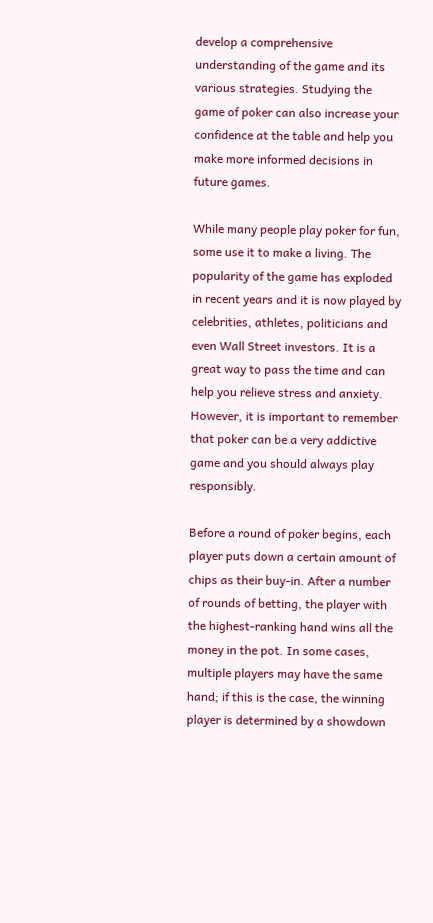develop a comprehensive understanding of the game and its various strategies. Studying the game of poker can also increase your confidence at the table and help you make more informed decisions in future games.

While many people play poker for fun, some use it to make a living. The popularity of the game has exploded in recent years and it is now played by celebrities, athletes, politicians and even Wall Street investors. It is a great way to pass the time and can help you relieve stress and anxiety. However, it is important to remember that poker can be a very addictive game and you should always play responsibly.

Before a round of poker begins, each player puts down a certain amount of chips as their buy-in. After a number of rounds of betting, the player with the highest-ranking hand wins all the money in the pot. In some cases, multiple players may have the same hand; if this is the case, the winning player is determined by a showdown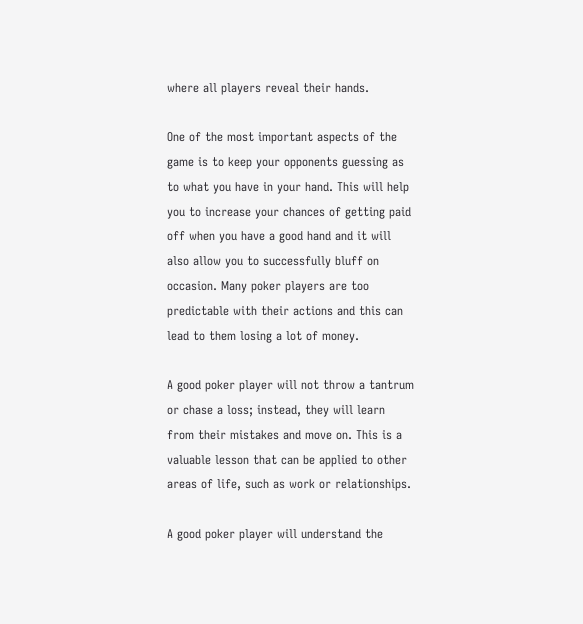where all players reveal their hands.

One of the most important aspects of the game is to keep your opponents guessing as to what you have in your hand. This will help you to increase your chances of getting paid off when you have a good hand and it will also allow you to successfully bluff on occasion. Many poker players are too predictable with their actions and this can lead to them losing a lot of money.

A good poker player will not throw a tantrum or chase a loss; instead, they will learn from their mistakes and move on. This is a valuable lesson that can be applied to other areas of life, such as work or relationships.

A good poker player will understand the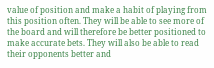value of position and make a habit of playing from this position often. They will be able to see more of the board and will therefore be better positioned to make accurate bets. They will also be able to read their opponents better and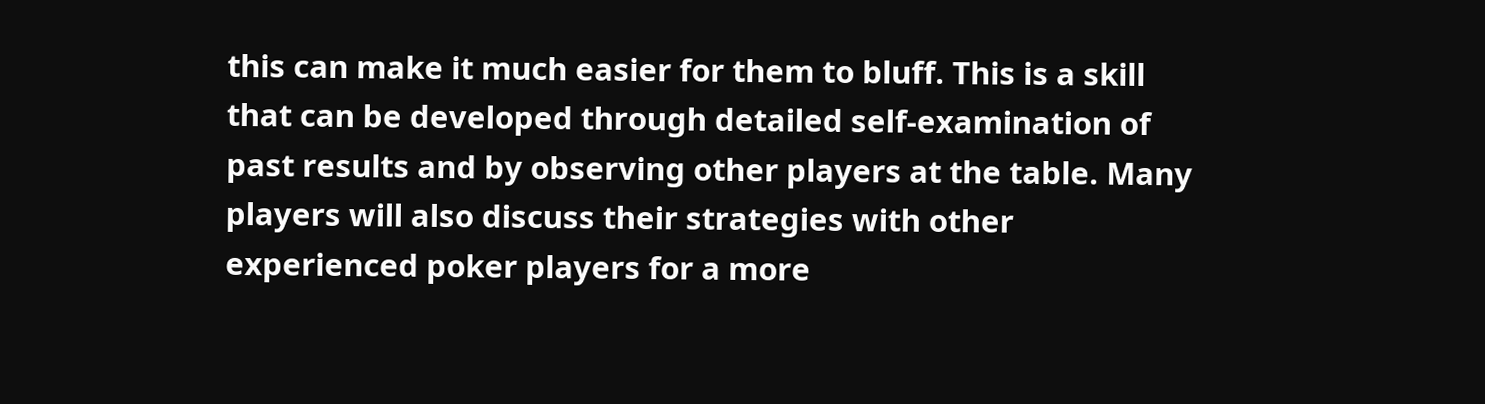this can make it much easier for them to bluff. This is a skill that can be developed through detailed self-examination of past results and by observing other players at the table. Many players will also discuss their strategies with other experienced poker players for a more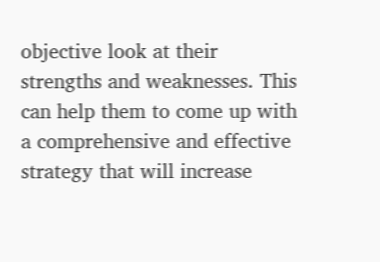objective look at their strengths and weaknesses. This can help them to come up with a comprehensive and effective strategy that will increase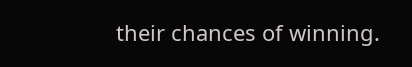their chances of winning.